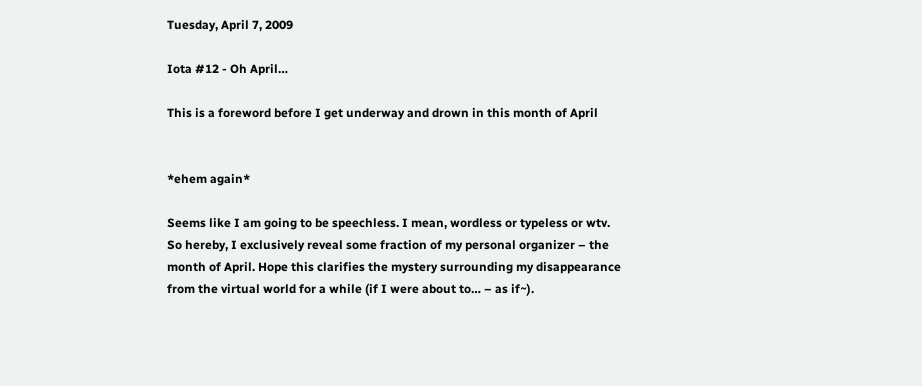Tuesday, April 7, 2009

Iota #12 - Oh April…

This is a foreword before I get underway and drown in this month of April


*ehem again*

Seems like I am going to be speechless. I mean, wordless or typeless or wtv. So hereby, I exclusively reveal some fraction of my personal organizer – the month of April. Hope this clarifies the mystery surrounding my disappearance from the virtual world for a while (if I were about to… – as if~).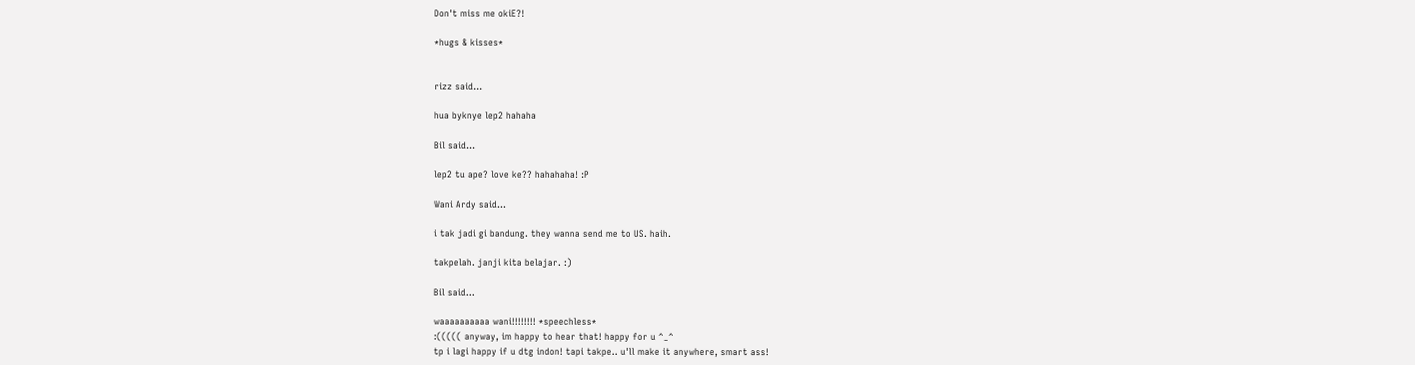Don't miss me okiE?!

*hugs & kisses*


rizz said...

hua byknye lep2 hahaha

Bil said...

lep2 tu ape? love ke?? hahahaha! :P

Wani Ardy said...

i tak jadi gi bandung. they wanna send me to US. haih.

takpelah. janji kita belajar. :)

Bil said...

waaaaaaaaaa wani!!!!!!!! *speechless*
:((((( anyway, im happy to hear that! happy for u ^_^
tp i lagi happy if u dtg indon! tapi takpe.. u'll make it anywhere, smart ass!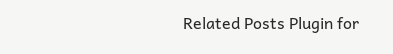Related Posts Plugin for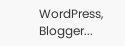WordPress, Blogger...